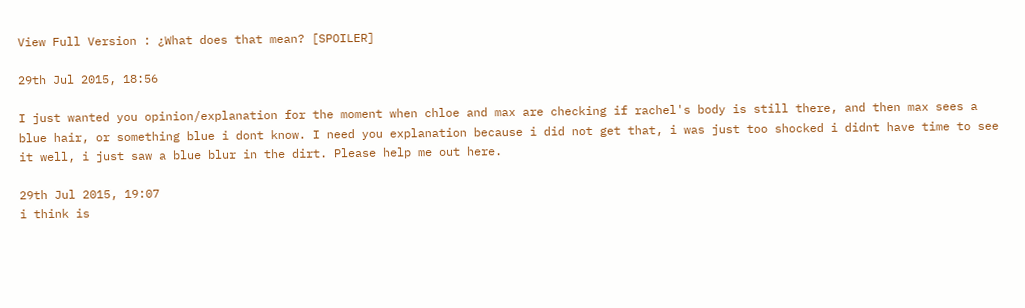View Full Version : ¿What does that mean? [SPOILER]

29th Jul 2015, 18:56

I just wanted you opinion/explanation for the moment when chloe and max are checking if rachel's body is still there, and then max sees a blue hair, or something blue i dont know. I need you explanation because i did not get that, i was just too shocked i didnt have time to see it well, i just saw a blue blur in the dirt. Please help me out here.

29th Jul 2015, 19:07
i think is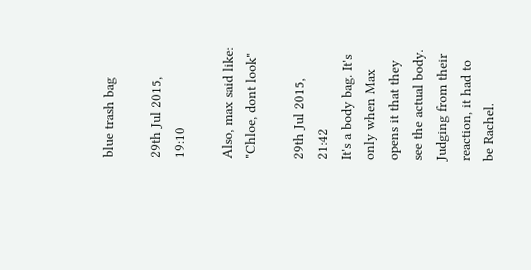blue trash bag

29th Jul 2015, 19:10

Also, max said like: "Chloe, dont look"

29th Jul 2015, 21:42
It's a body bag. It's only when Max opens it that they see the actual body. Judging from their reaction, it had to be Rachel.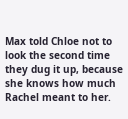Max told Chloe not to look the second time they dug it up, because she knows how much Rachel meant to her.